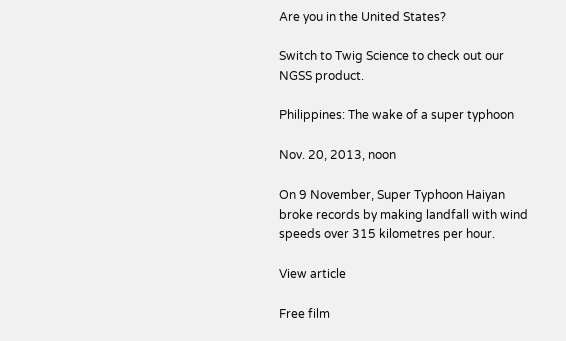Are you in the United States?

Switch to Twig Science to check out our NGSS product.

Philippines: The wake of a super typhoon

Nov. 20, 2013, noon

On 9 November, Super Typhoon Haiyan broke records by making landfall with wind speeds over 315 kilometres per hour.

View article

Free film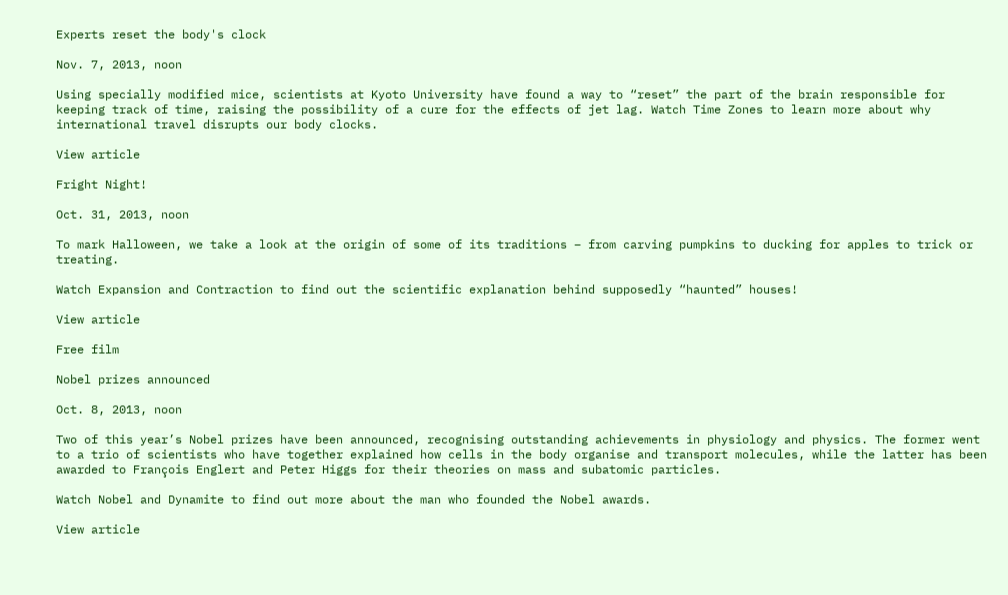Experts reset the body's clock

Nov. 7, 2013, noon

Using specially modified mice, scientists at Kyoto University have found a way to “reset” the part of the brain responsible for keeping track of time, raising the possibility of a cure for the effects of jet lag. Watch Time Zones to learn more about why international travel disrupts our body clocks.

View article

Fright Night!

Oct. 31, 2013, noon

To mark Halloween, we take a look at the origin of some of its traditions – from carving pumpkins to ducking for apples to trick or treating.

Watch Expansion and Contraction to find out the scientific explanation behind supposedly “haunted” houses!

View article

Free film

Nobel prizes announced

Oct. 8, 2013, noon

Two of this year’s Nobel prizes have been announced, recognising outstanding achievements in physiology and physics. The former went to a trio of scientists who have together explained how cells in the body organise and transport molecules, while the latter has been awarded to François Englert and Peter Higgs for their theories on mass and subatomic particles.

Watch Nobel and Dynamite to find out more about the man who founded the Nobel awards.

View article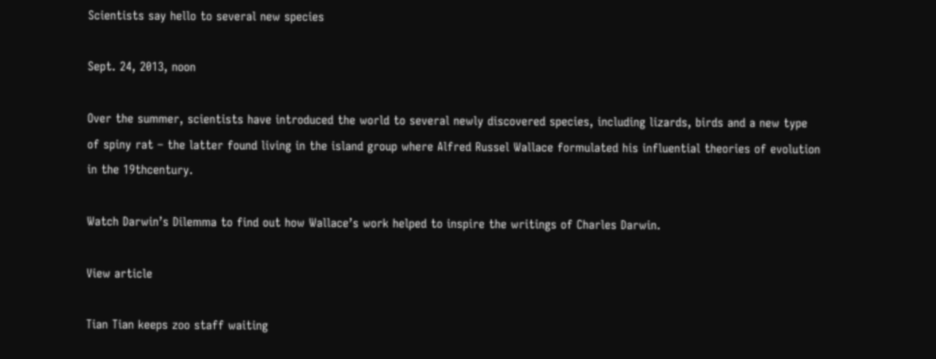Scientists say hello to several new species

Sept. 24, 2013, noon

Over the summer, scientists have introduced the world to several newly discovered species, including lizards, birds and a new type of spiny rat – the latter found living in the island group where Alfred Russel Wallace formulated his influential theories of evolution in the 19thcentury.

Watch Darwin’s Dilemma to find out how Wallace’s work helped to inspire the writings of Charles Darwin.

View article

Tian Tian keeps zoo staff waiting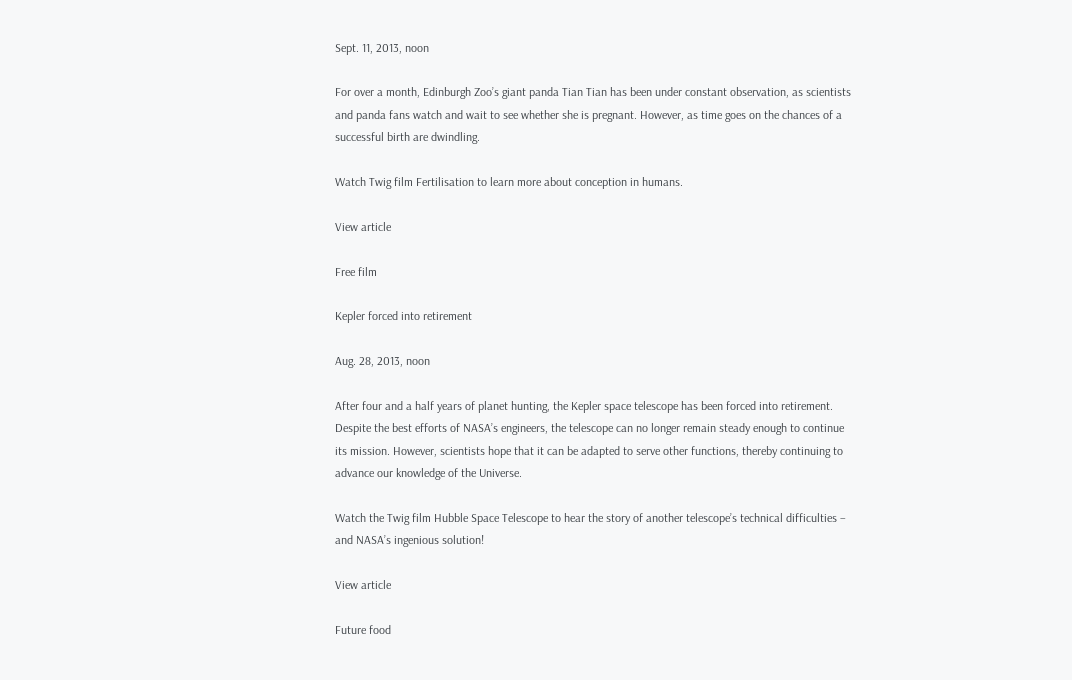Sept. 11, 2013, noon

For over a month, Edinburgh Zoo’s giant panda Tian Tian has been under constant observation, as scientists and panda fans watch and wait to see whether she is pregnant. However, as time goes on the chances of a successful birth are dwindling.

Watch Twig film Fertilisation to learn more about conception in humans.

View article

Free film

Kepler forced into retirement

Aug. 28, 2013, noon

After four and a half years of planet hunting, the Kepler space telescope has been forced into retirement. Despite the best efforts of NASA’s engineers, the telescope can no longer remain steady enough to continue its mission. However, scientists hope that it can be adapted to serve other functions, thereby continuing to advance our knowledge of the Universe.

Watch the Twig film Hubble Space Telescope to hear the story of another telescope’s technical difficulties – and NASA’s ingenious solution!

View article

Future food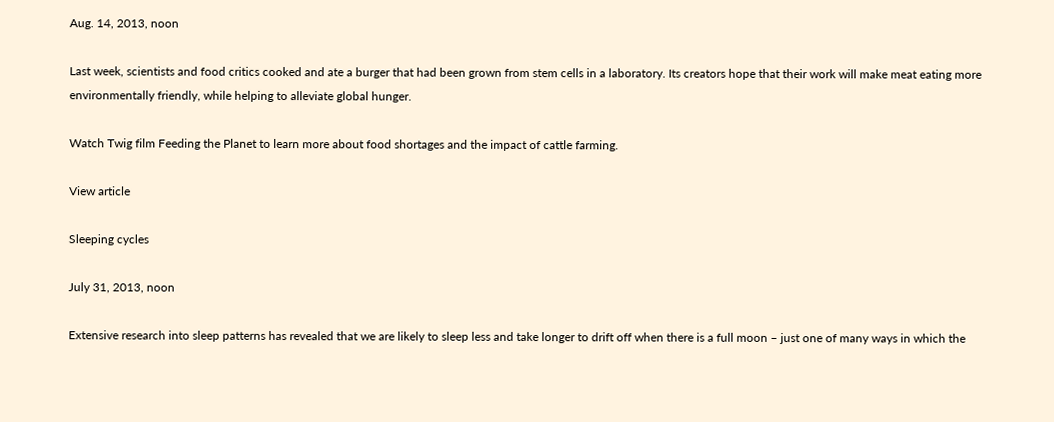Aug. 14, 2013, noon

Last week, scientists and food critics cooked and ate a burger that had been grown from stem cells in a laboratory. Its creators hope that their work will make meat eating more environmentally friendly, while helping to alleviate global hunger.

Watch Twig film Feeding the Planet to learn more about food shortages and the impact of cattle farming.

View article

Sleeping cycles

July 31, 2013, noon

Extensive research into sleep patterns has revealed that we are likely to sleep less and take longer to drift off when there is a full moon – just one of many ways in which the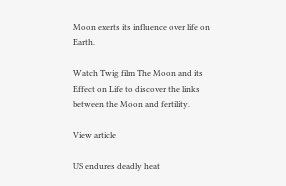Moon exerts its influence over life on Earth.

Watch Twig film The Moon and its Effect on Life to discover the links between the Moon and fertility.

View article

US endures deadly heat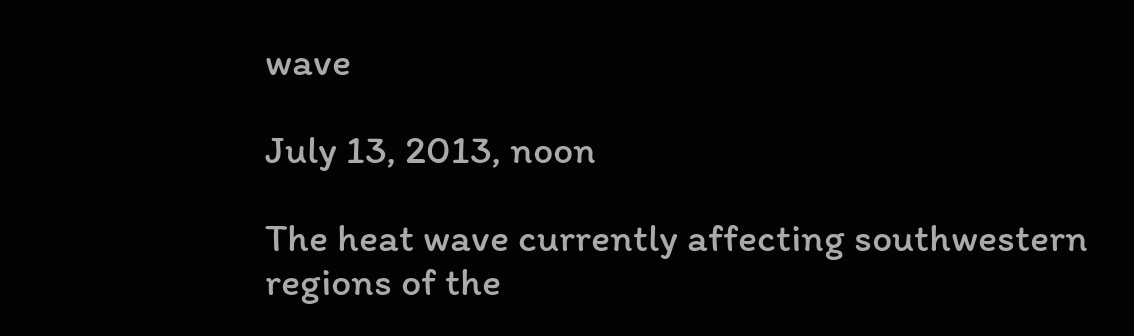wave

July 13, 2013, noon

The heat wave currently affecting southwestern regions of the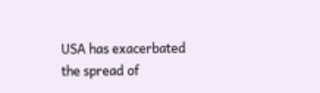USA has exacerbated the spread of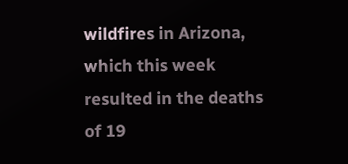wildfires in Arizona, which this week resulted in the deaths of 19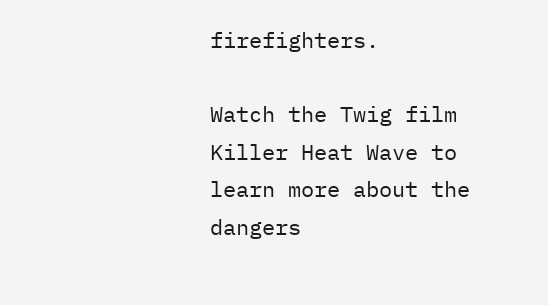firefighters.

Watch the Twig film Killer Heat Wave to learn more about the dangers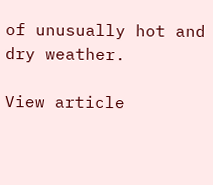of unusually hot and dry weather.

View article